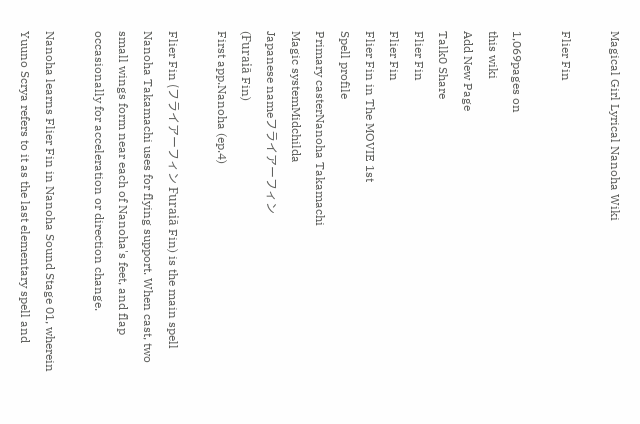Magical Girl Lyrical Nanoha Wiki

Flier Fin

1,069pages on
this wiki
Add New Page
Talk0 Share
Flier Fin
Flier Fin
Flier Fin in The MOVIE 1st
Spell profile
Primary casterNanoha Takamachi
Magic systemMidchilda
Japanese nameフライアーフィン
(Furaiā Fin)
First app.Nanoha (ep.4)

Flier Fin (フライアーフィン Furaiā Fin) is the main spell Nanoha Takamachi uses for flying support. When cast, two small wings form near each of Nanoha's feet, and flap occasionally for acceleration or direction change.

Nanoha learns Flier Fin in Nanoha Sound Stage 01, wherein Yuuno Scrya refers to it as the last elementary spell and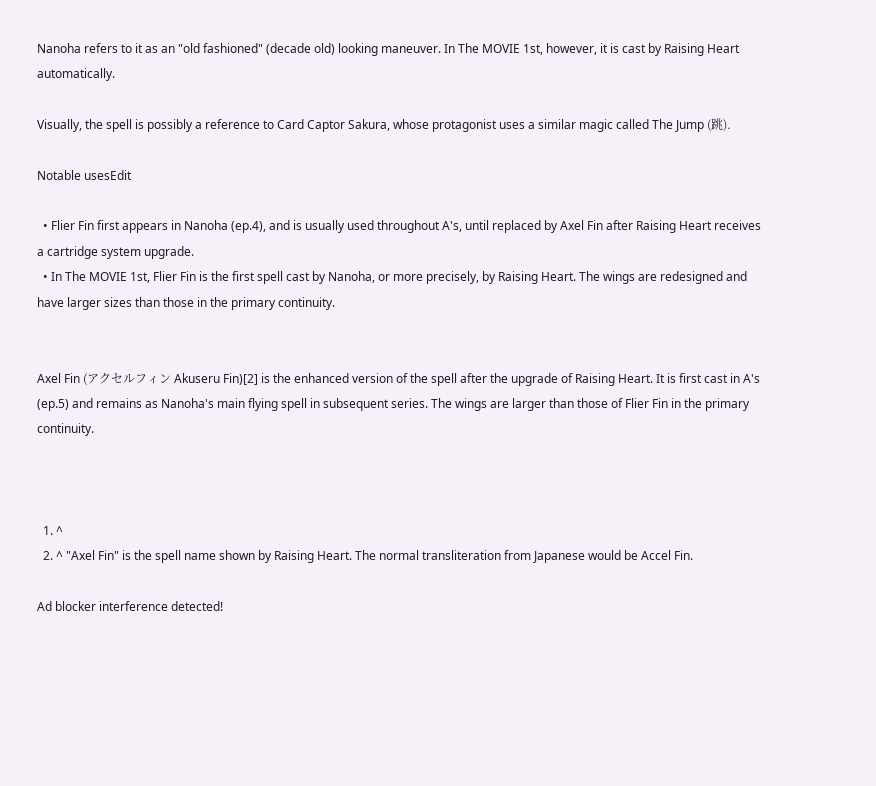Nanoha refers to it as an "old fashioned" (decade old) looking maneuver. In The MOVIE 1st, however, it is cast by Raising Heart automatically.

Visually, the spell is possibly a reference to Card Captor Sakura, whose protagonist uses a similar magic called The Jump (跳).

Notable usesEdit

  • Flier Fin first appears in Nanoha (ep.4), and is usually used throughout A's, until replaced by Axel Fin after Raising Heart receives a cartridge system upgrade.
  • In The MOVIE 1st, Flier Fin is the first spell cast by Nanoha, or more precisely, by Raising Heart. The wings are redesigned and have larger sizes than those in the primary continuity.


Axel Fin (アクセルフィン Akuseru Fin)[2] is the enhanced version of the spell after the upgrade of Raising Heart. It is first cast in A's (ep.5) and remains as Nanoha's main flying spell in subsequent series. The wings are larger than those of Flier Fin in the primary continuity.



  1. ^
  2. ^ "Axel Fin" is the spell name shown by Raising Heart. The normal transliteration from Japanese would be Accel Fin.

Ad blocker interference detected!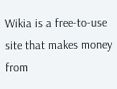Wikia is a free-to-use site that makes money from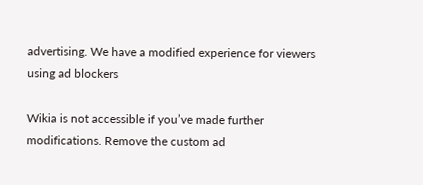advertising. We have a modified experience for viewers using ad blockers

Wikia is not accessible if you’ve made further modifications. Remove the custom ad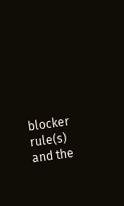blocker rule(s) and the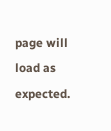page will load as expected.